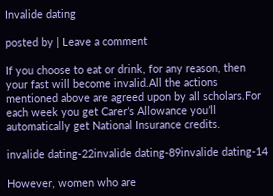Invalide dating

posted by | Leave a comment

If you choose to eat or drink, for any reason, then your fast will become invalid.All the actions mentioned above are agreed upon by all scholars.For each week you get Carer’s Allowance you’ll automatically get National Insurance credits.

invalide dating-22invalide dating-89invalide dating-14

However, women who are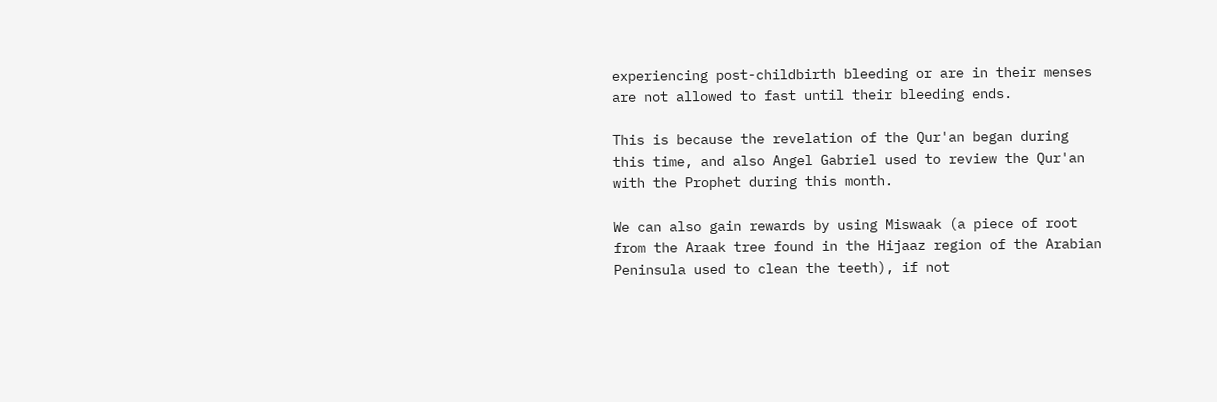experiencing post-childbirth bleeding or are in their menses are not allowed to fast until their bleeding ends.

This is because the revelation of the Qur'an began during this time, and also Angel Gabriel used to review the Qur'an with the Prophet during this month.

We can also gain rewards by using Miswaak (a piece of root from the Araak tree found in the Hijaaz region of the Arabian Peninsula used to clean the teeth), if not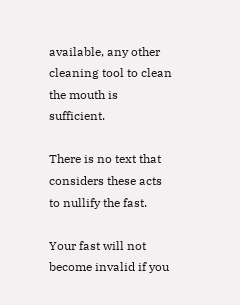available, any other cleaning tool to clean the mouth is sufficient.

There is no text that considers these acts to nullify the fast.

Your fast will not become invalid if you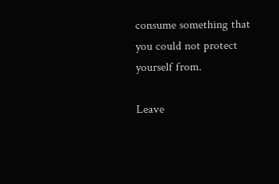consume something that you could not protect yourself from.

Leave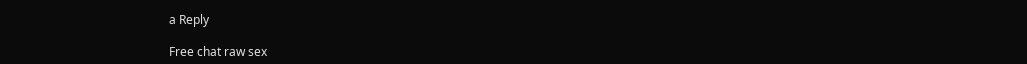a Reply

Free chat raw sex